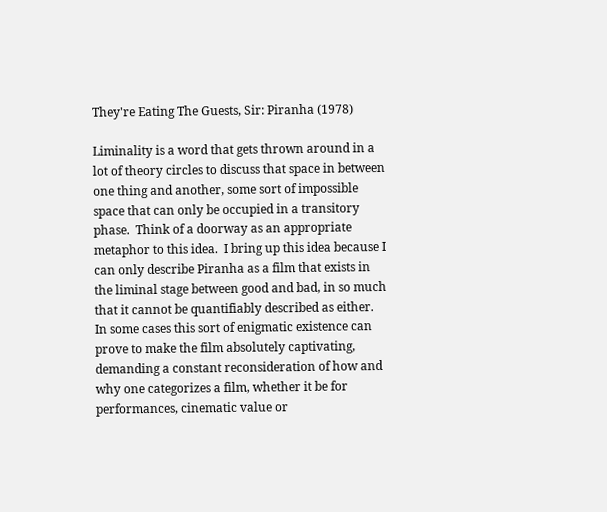They're Eating The Guests, Sir: Piranha (1978)

Liminality is a word that gets thrown around in a lot of theory circles to discuss that space in between one thing and another, some sort of impossible space that can only be occupied in a transitory phase.  Think of a doorway as an appropriate metaphor to this idea.  I bring up this idea because I can only describe Piranha as a film that exists in the liminal stage between good and bad, in so much that it cannot be quantifiably described as either.  In some cases this sort of enigmatic existence can prove to make the film absolutely captivating, demanding a constant reconsideration of how and why one categorizes a film, whether it be for performances, cinematic value or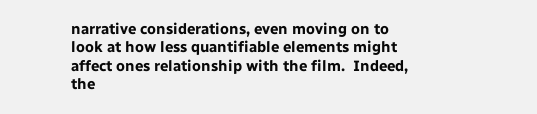narrative considerations, even moving on to look at how less quantifiable elements might affect ones relationship with the film.  Indeed, the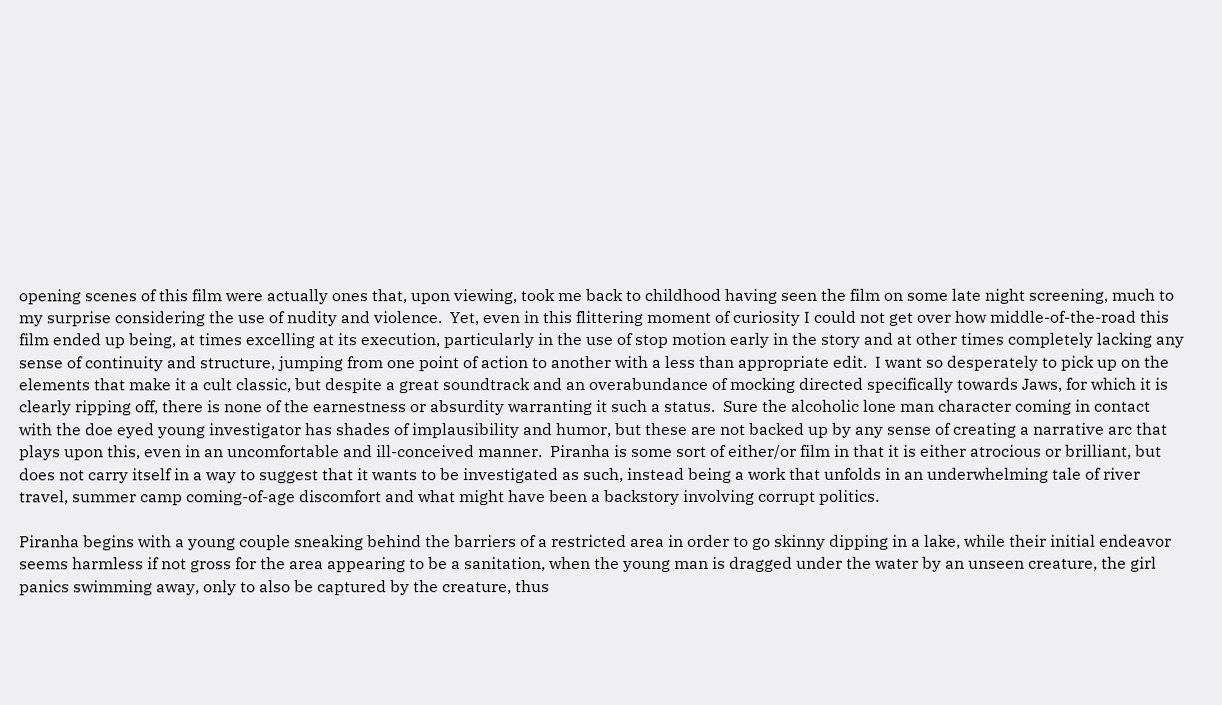opening scenes of this film were actually ones that, upon viewing, took me back to childhood having seen the film on some late night screening, much to my surprise considering the use of nudity and violence.  Yet, even in this flittering moment of curiosity I could not get over how middle-of-the-road this film ended up being, at times excelling at its execution, particularly in the use of stop motion early in the story and at other times completely lacking any sense of continuity and structure, jumping from one point of action to another with a less than appropriate edit.  I want so desperately to pick up on the elements that make it a cult classic, but despite a great soundtrack and an overabundance of mocking directed specifically towards Jaws, for which it is clearly ripping off, there is none of the earnestness or absurdity warranting it such a status.  Sure the alcoholic lone man character coming in contact with the doe eyed young investigator has shades of implausibility and humor, but these are not backed up by any sense of creating a narrative arc that plays upon this, even in an uncomfortable and ill-conceived manner.  Piranha is some sort of either/or film in that it is either atrocious or brilliant, but does not carry itself in a way to suggest that it wants to be investigated as such, instead being a work that unfolds in an underwhelming tale of river travel, summer camp coming-of-age discomfort and what might have been a backstory involving corrupt politics.

Piranha begins with a young couple sneaking behind the barriers of a restricted area in order to go skinny dipping in a lake, while their initial endeavor seems harmless if not gross for the area appearing to be a sanitation, when the young man is dragged under the water by an unseen creature, the girl panics swimming away, only to also be captured by the creature, thus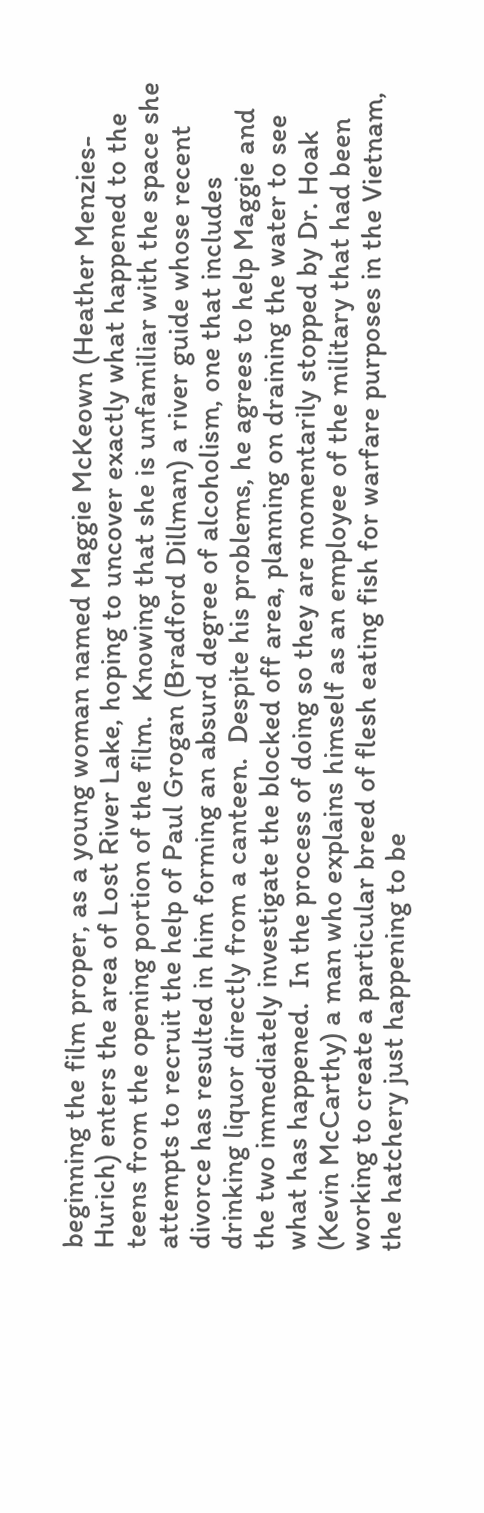beginning the film proper, as a young woman named Maggie McKeown (Heather Menzies-Hurich) enters the area of Lost River Lake, hoping to uncover exactly what happened to the teens from the opening portion of the film.  Knowing that she is unfamiliar with the space she attempts to recruit the help of Paul Grogan (Bradford Dillman) a river guide whose recent divorce has resulted in him forming an absurd degree of alcoholism, one that includes drinking liquor directly from a canteen.  Despite his problems, he agrees to help Maggie and the two immediately investigate the blocked off area, planning on draining the water to see what has happened.  In the process of doing so they are momentarily stopped by Dr. Hoak (Kevin McCarthy) a man who explains himself as an employee of the military that had been working to create a particular breed of flesh eating fish for warfare purposes in the Vietnam, the hatchery just happening to be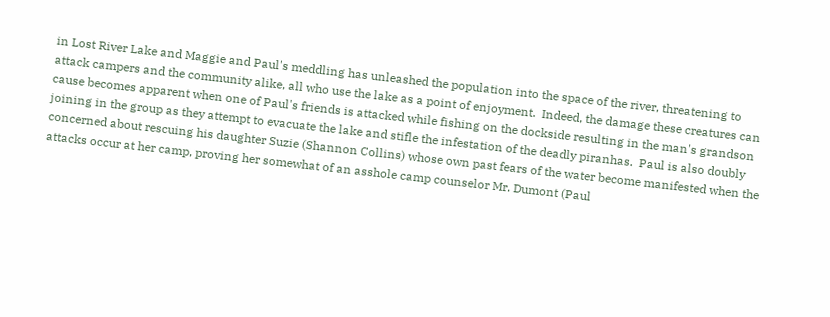in Lost River Lake and Maggie and Paul's meddling has unleashed the population into the space of the river, threatening to attack campers and the community alike, all who use the lake as a point of enjoyment.  Indeed, the damage these creatures can cause becomes apparent when one of Paul's friends is attacked while fishing on the dockside resulting in the man's grandson joining in the group as they attempt to evacuate the lake and stifle the infestation of the deadly piranhas.  Paul is also doubly concerned about rescuing his daughter Suzie (Shannon Collins) whose own past fears of the water become manifested when the attacks occur at her camp, proving her somewhat of an asshole camp counselor Mr. Dumont (Paul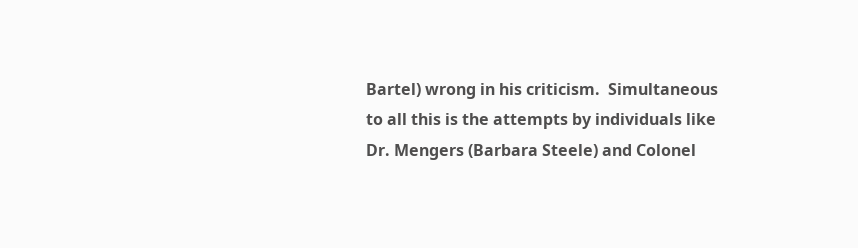Bartel) wrong in his criticism.  Simultaneous to all this is the attempts by individuals like Dr. Mengers (Barbara Steele) and Colonel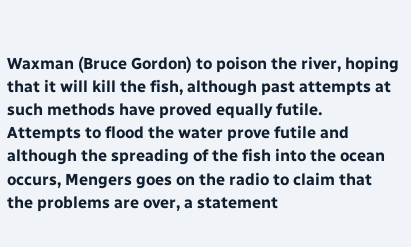Waxman (Bruce Gordon) to poison the river, hoping that it will kill the fish, although past attempts at such methods have proved equally futile.  Attempts to flood the water prove futile and although the spreading of the fish into the ocean occurs, Mengers goes on the radio to claim that the problems are over, a statement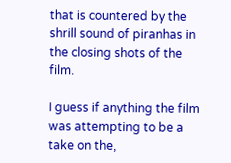that is countered by the shrill sound of piranhas in the closing shots of the film.

I guess if anything the film was attempting to be a take on the,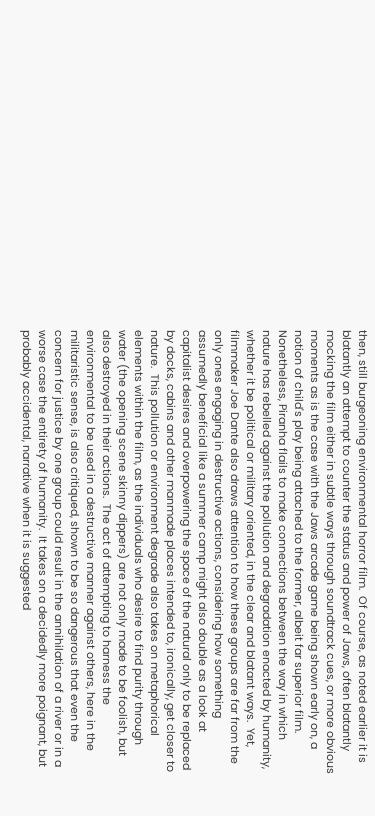then, still burgeoning environmental horror film.  Of course, as noted earlier it is blatantly an attempt to counter the status and power of Jaws, often blatantly mocking the film either in subtle ways through soundtrack cues, or more obvious moments as is the case with the Jaws arcade game being shown early on, a notion of child's play being attached to the former, albeit far superior film.  Nonetheless, Piranha flails to make connections between the way in which nature has rebelled against the pollution and degradation enacted by humanity, whether it be political or military oriented, in the clear and blatant ways.  Yet, filmmaker Joe Dante also draws attention to how these groups are far from the only ones engaging in destructive actions, considering how something assumedly beneficial like a summer camp might also double as a look at capitalist desires and overpowering the space of the natural only to be replaced by docks, cabins and other manmade places intended to, ironically, get closer to nature.  This pollution or environment degrade also takes on metaphorical elements within the film, as the individuals who desire to find purity through water (the opening scene skinny dippers) are not only made to be foolish, but also destroyed in their actions.  The act of attempting to harness the environmental to be used in a destructive manner against others, here in the militaristic sense, is also critiqued, shown to be so dangerous that even the concern for justice by one group could result in the annihilation of a river or in a worse case the entirety of humanity.  It takes on a decidedly more poignant, but probably accidental, narrative when it is suggested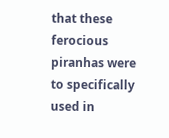that these ferocious piranhas were to specifically used in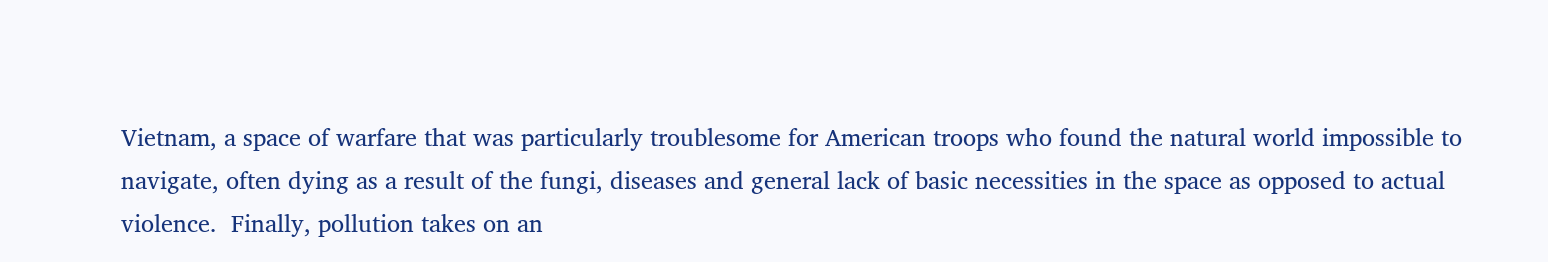Vietnam, a space of warfare that was particularly troublesome for American troops who found the natural world impossible to navigate, often dying as a result of the fungi, diseases and general lack of basic necessities in the space as opposed to actual violence.  Finally, pollution takes on an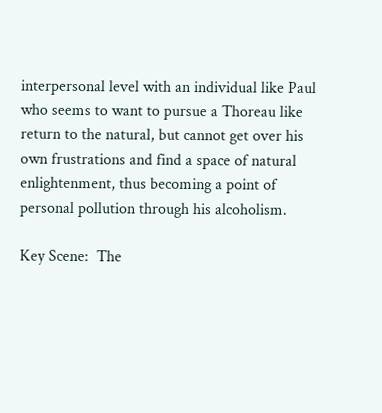interpersonal level with an individual like Paul who seems to want to pursue a Thoreau like return to the natural, but cannot get over his own frustrations and find a space of natural enlightenment, thus becoming a point of personal pollution through his alcoholism.

Key Scene:  The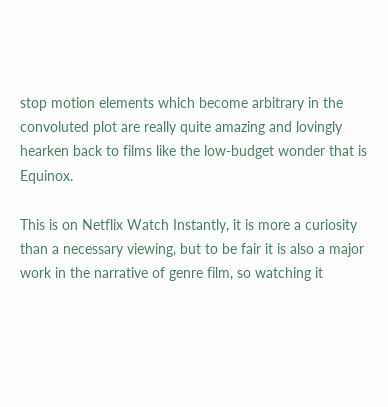stop motion elements which become arbitrary in the convoluted plot are really quite amazing and lovingly hearken back to films like the low-budget wonder that is Equinox.

This is on Netflix Watch Instantly, it is more a curiosity than a necessary viewing, but to be fair it is also a major work in the narrative of genre film, so watching it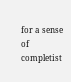for a sense of completist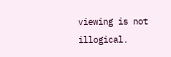viewing is not illogical.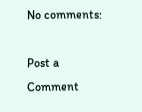No comments:

Post a Comment